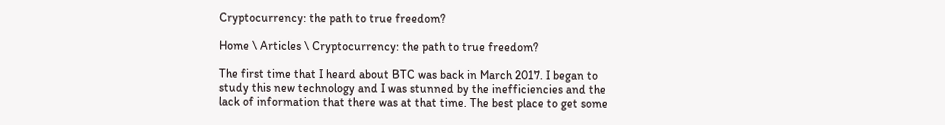Cryptocurrency: the path to true freedom?

Home \ Articles \ Cryptocurrency: the path to true freedom?

The first time that I heard about BTC was back in March 2017. I began to study this new technology and I was stunned by the inefficiencies and the lack of information that there was at that time. The best place to get some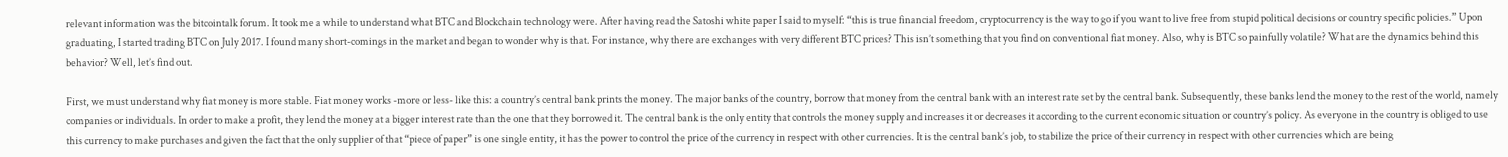relevant information was the bitcointalk forum. It took me a while to understand what BTC and Blockchain technology were. After having read the Satoshi white paper I said to myself: “this is true financial freedom, cryptocurrency is the way to go if you want to live free from stupid political decisions or country specific policies.” Upon graduating, I started trading BTC on July 2017. I found many short-comings in the market and began to wonder why is that. For instance, why there are exchanges with very different BTC prices? This isn’t something that you find on conventional fiat money. Also, why is BTC so painfully volatile? What are the dynamics behind this behavior? Well, let’s find out.

First, we must understand why fiat money is more stable. Fiat money works -more or less- like this: a country’s central bank prints the money. The major banks of the country, borrow that money from the central bank with an interest rate set by the central bank. Subsequently, these banks lend the money to the rest of the world, namely companies or individuals. In order to make a profit, they lend the money at a bigger interest rate than the one that they borrowed it. The central bank is the only entity that controls the money supply and increases it or decreases it according to the current economic situation or country’s policy. As everyone in the country is obliged to use this currency to make purchases and given the fact that the only supplier of that “piece of paper” is one single entity, it has the power to control the price of the currency in respect with other currencies. It is the central bank’s job, to stabilize the price of their currency in respect with other currencies which are being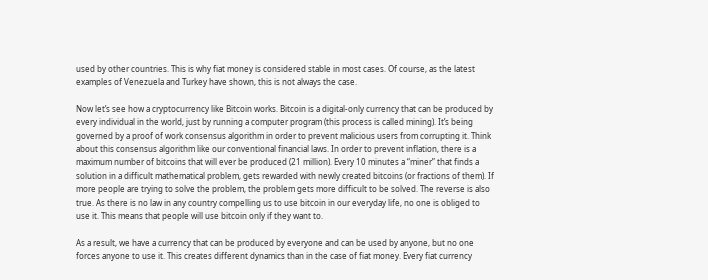used by other countries. This is why fiat money is considered stable in most cases. Of course, as the latest examples of Venezuela and Turkey have shown, this is not always the case.

Now let’s see how a cryptocurrency like Bitcoin works. Bitcoin is a digital-only currency that can be produced by every individual in the world, just by running a computer program (this process is called mining). It’s being governed by a proof of work consensus algorithm in order to prevent malicious users from corrupting it. Think about this consensus algorithm like our conventional financial laws. In order to prevent inflation, there is a maximum number of bitcoins that will ever be produced (21 million). Every 10 minutes a “miner” that finds a solution in a difficult mathematical problem, gets rewarded with newly created bitcoins (or fractions of them). If more people are trying to solve the problem, the problem gets more difficult to be solved. The reverse is also true. As there is no law in any country compelling us to use bitcoin in our everyday life, no one is obliged to use it. This means that people will use bitcoin only if they want to.

As a result, we have a currency that can be produced by everyone and can be used by anyone, but no one forces anyone to use it. This creates different dynamics than in the case of fiat money. Every fiat currency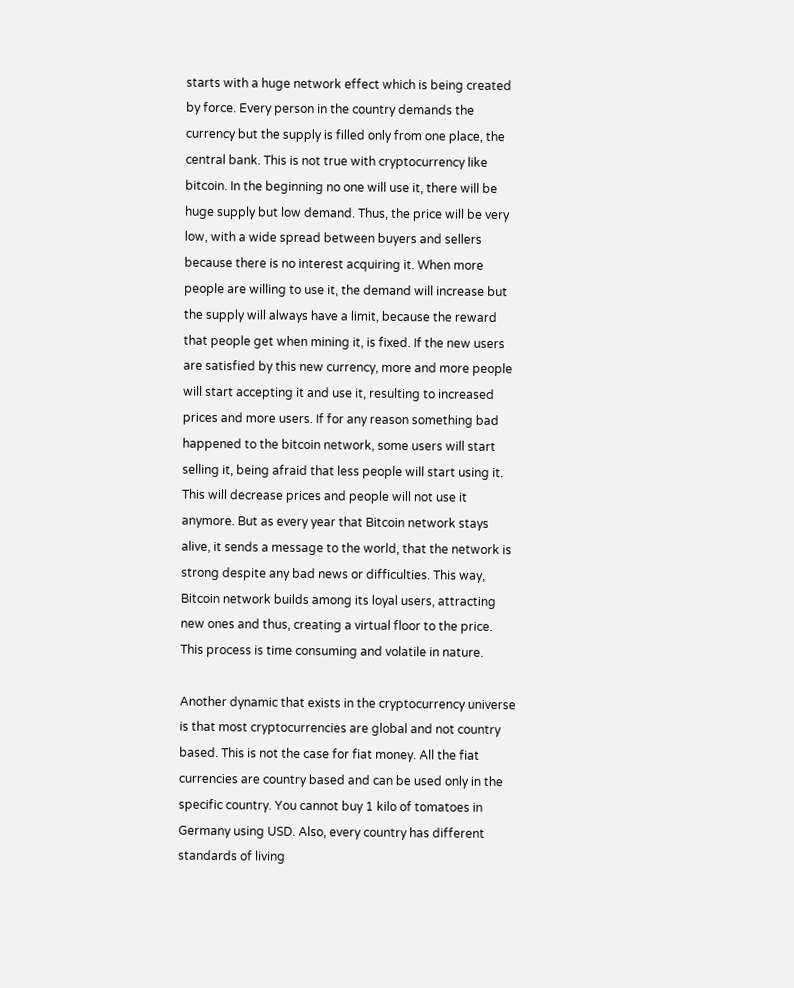starts with a huge network effect which is being created by force. Every person in the country demands the currency but the supply is filled only from one place, the central bank. This is not true with cryptocurrency like bitcoin. In the beginning no one will use it, there will be huge supply but low demand. Thus, the price will be very low, with a wide spread between buyers and sellers because there is no interest acquiring it. When more people are willing to use it, the demand will increase but the supply will always have a limit, because the reward that people get when mining it, is fixed. If the new users are satisfied by this new currency, more and more people will start accepting it and use it, resulting to increased prices and more users. If for any reason something bad happened to the bitcoin network, some users will start selling it, being afraid that less people will start using it. This will decrease prices and people will not use it anymore. But as every year that Bitcoin network stays alive, it sends a message to the world, that the network is strong despite any bad news or difficulties. This way, Bitcoin network builds among its loyal users, attracting new ones and thus, creating a virtual floor to the price. This process is time consuming and volatile in nature.

Another dynamic that exists in the cryptocurrency universe is that most cryptocurrencies are global and not country based. This is not the case for fiat money. All the fiat currencies are country based and can be used only in the specific country. You cannot buy 1 kilo of tomatoes in Germany using USD. Also, every country has different standards of living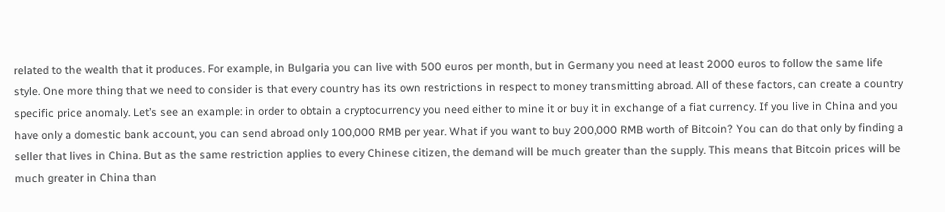related to the wealth that it produces. For example, in Bulgaria you can live with 500 euros per month, but in Germany you need at least 2000 euros to follow the same life style. One more thing that we need to consider is that every country has its own restrictions in respect to money transmitting abroad. All of these factors, can create a country specific price anomaly. Let’s see an example: in order to obtain a cryptocurrency you need either to mine it or buy it in exchange of a fiat currency. If you live in China and you have only a domestic bank account, you can send abroad only 100,000 RMB per year. What if you want to buy 200,000 RMB worth of Bitcoin? You can do that only by finding a seller that lives in China. But as the same restriction applies to every Chinese citizen, the demand will be much greater than the supply. This means that Bitcoin prices will be much greater in China than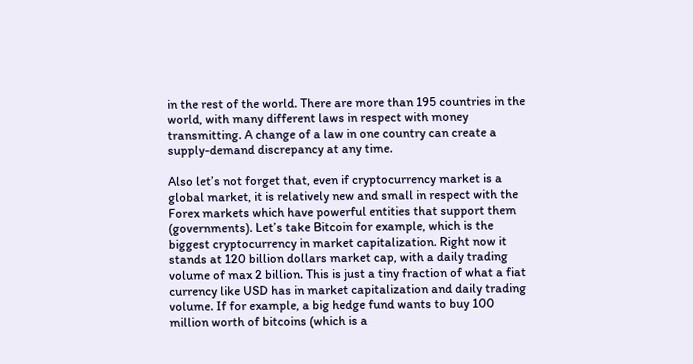in the rest of the world. There are more than 195 countries in the world, with many different laws in respect with money transmitting. A change of a law in one country can create a supply-demand discrepancy at any time.

Also let’s not forget that, even if cryptocurrency market is a global market, it is relatively new and small in respect with the Forex markets which have powerful entities that support them (governments). Let’s take Bitcoin for example, which is the biggest cryptocurrency in market capitalization. Right now it stands at 120 billion dollars market cap, with a daily trading volume of max 2 billion. This is just a tiny fraction of what a fiat currency like USD has in market capitalization and daily trading volume. If for example, a big hedge fund wants to buy 100 million worth of bitcoins (which is a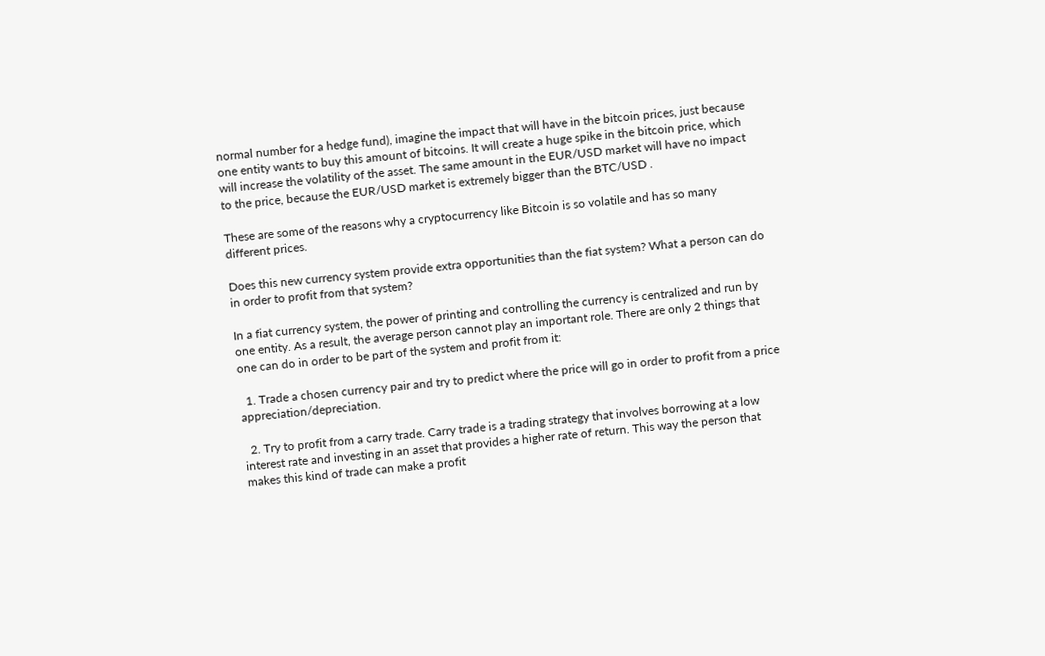normal number for a hedge fund), imagine the impact that will have in the bitcoin prices, just because one entity wants to buy this amount of bitcoins. It will create a huge spike in the bitcoin price, which will increase the volatility of the asset. The same amount in the EUR/USD market will have no impact to the price, because the EUR/USD market is extremely bigger than the BTC/USD .

These are some of the reasons why a cryptocurrency like Bitcoin is so volatile and has so many different prices.

Does this new currency system provide extra opportunities than the fiat system? What a person can do in order to profit from that system?

In a fiat currency system, the power of printing and controlling the currency is centralized and run by one entity. As a result, the average person cannot play an important role. There are only 2 things that one can do in order to be part of the system and profit from it:

  1. Trade a chosen currency pair and try to predict where the price will go in order to profit from a price appreciation/depreciation.

  2. Try to profit from a carry trade. Carry trade is a trading strategy that involves borrowing at a low interest rate and investing in an asset that provides a higher rate of return. This way the person that makes this kind of trade can make a profit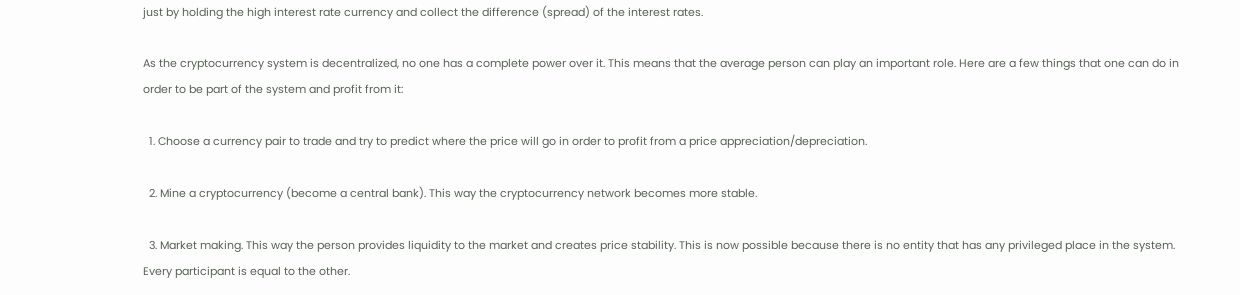just by holding the high interest rate currency and collect the difference (spread) of the interest rates.

As the cryptocurrency system is decentralized, no one has a complete power over it. This means that the average person can play an important role. Here are a few things that one can do in order to be part of the system and profit from it:

  1. Choose a currency pair to trade and try to predict where the price will go in order to profit from a price appreciation/depreciation.

  2. Mine a cryptocurrency (become a central bank). This way the cryptocurrency network becomes more stable.

  3. Market making. This way the person provides liquidity to the market and creates price stability. This is now possible because there is no entity that has any privileged place in the system. Every participant is equal to the other.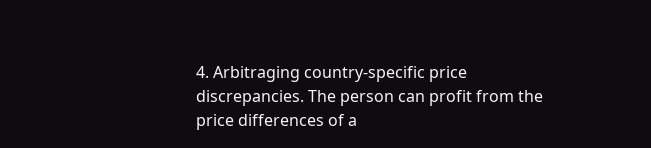4. Arbitraging country-specific price discrepancies. The person can profit from the price differences of a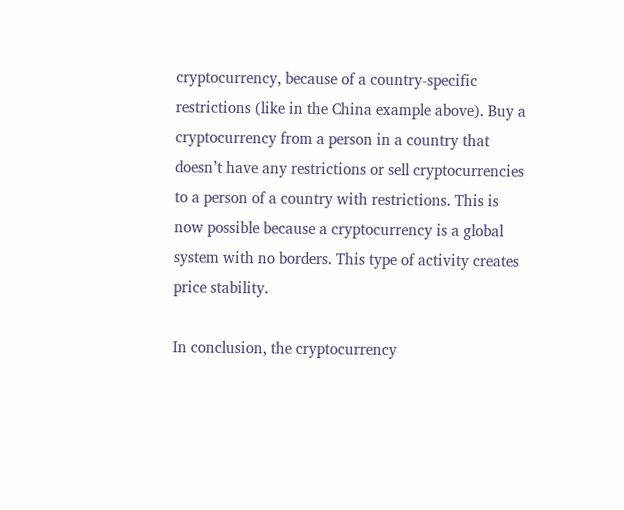cryptocurrency, because of a country-specific restrictions (like in the China example above). Buy a cryptocurrency from a person in a country that doesn’t have any restrictions or sell cryptocurrencies to a person of a country with restrictions. This is now possible because a cryptocurrency is a global system with no borders. This type of activity creates price stability.

In conclusion, the cryptocurrency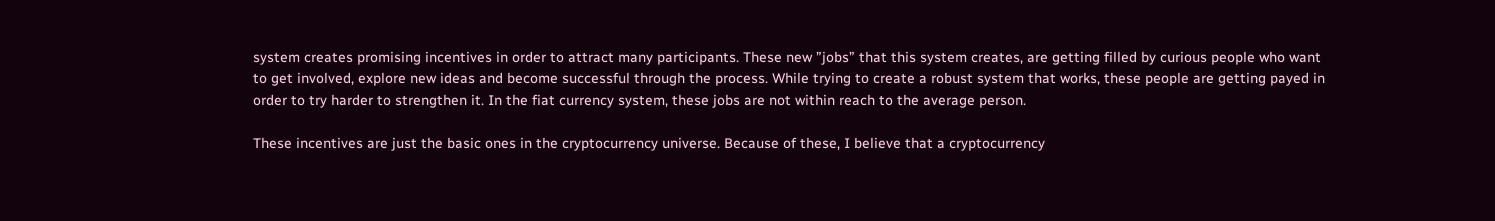system creates promising incentives in order to attract many participants. These new ”jobs” that this system creates, are getting filled by curious people who want to get involved, explore new ideas and become successful through the process. While trying to create a robust system that works, these people are getting payed in order to try harder to strengthen it. In the fiat currency system, these jobs are not within reach to the average person.

These incentives are just the basic ones in the cryptocurrency universe. Because of these, I believe that a cryptocurrency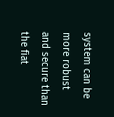system can be more robust and secure than the fiat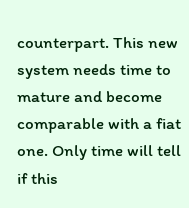counterpart. This new system needs time to mature and become comparable with a fiat one. Only time will tell if this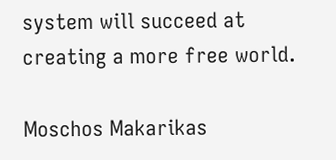system will succeed at creating a more free world.

Moschos Makarikas